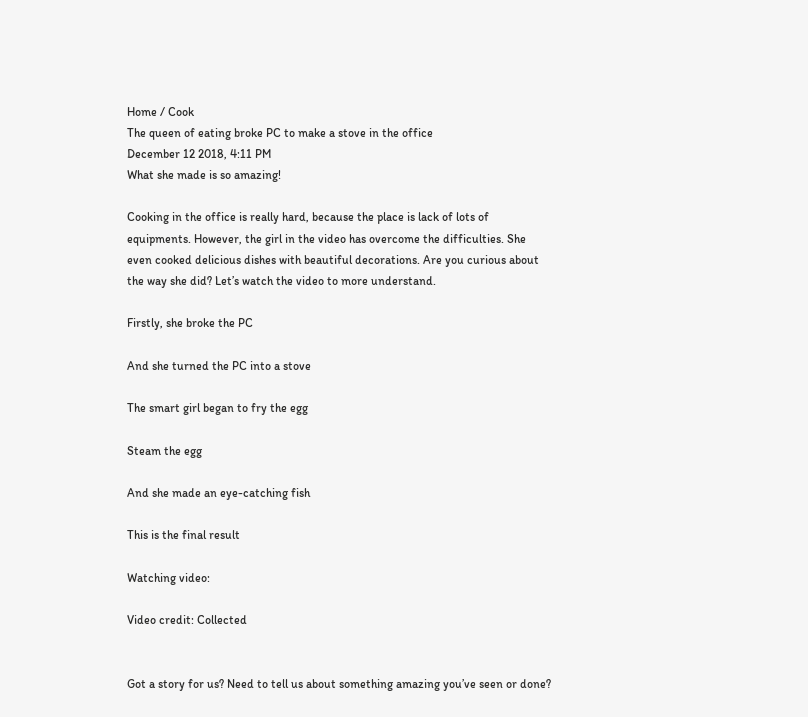Home / Cook
The queen of eating broke PC to make a stove in the office
December 12 2018, 4:11 PM
What she made is so amazing!

Cooking in the office is really hard, because the place is lack of lots of equipments. However, the girl in the video has overcome the difficulties. She even cooked delicious dishes with beautiful decorations. Are you curious about the way she did? Let’s watch the video to more understand.

Firstly, she broke the PC

And she turned the PC into a stove

The smart girl began to fry the egg

Steam the egg

And she made an eye-catching fish

This is the final result

Watching video:

Video credit: Collected


Got a story for us? Need to tell us about something amazing you’ve seen or done?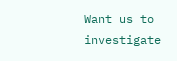Want us to investigate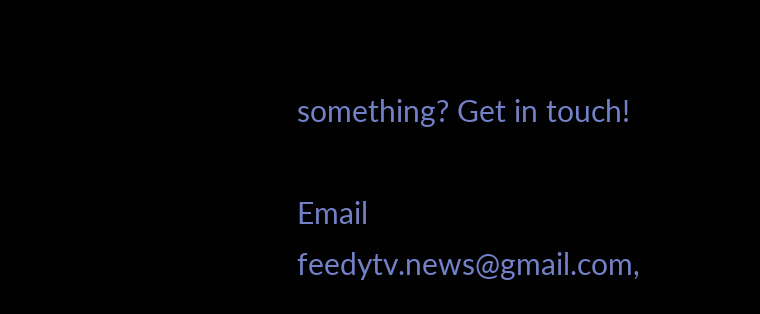something? Get in touch!

Email feedytv.news@gmail.com,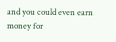and you could even earn money for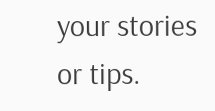your stories or tips.